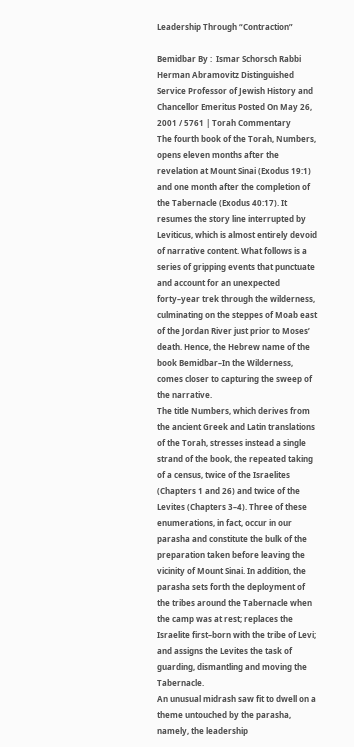Leadership Through “Contraction”

Bemidbar By :  Ismar Schorsch Rabbi Herman Abramovitz Distinguished Service Professor of Jewish History and Chancellor Emeritus Posted On May 26, 2001 / 5761 | Torah Commentary
The fourth book of the Torah, Numbers, opens eleven months after the revelation at Mount Sinai (Exodus 19:1) and one month after the completion of the Tabernacle (Exodus 40:17). It resumes the story line interrupted by Leviticus, which is almost entirely devoid of narrative content. What follows is a series of gripping events that punctuate and account for an unexpected forty–year trek through the wilderness, culminating on the steppes of Moab east of the Jordan River just prior to Moses’ death. Hence, the Hebrew name of the book Bemidbar–In the Wilderness, comes closer to capturing the sweep of the narrative.
The title Numbers, which derives from the ancient Greek and Latin translations of the Torah, stresses instead a single strand of the book, the repeated taking of a census, twice of the Israelites (Chapters 1 and 26) and twice of the Levites (Chapters 3–4). Three of these enumerations, in fact, occur in our parasha and constitute the bulk of the preparation taken before leaving the vicinity of Mount Sinai. In addition, the parasha sets forth the deployment of the tribes around the Tabernacle when the camp was at rest; replaces the Israelite first–born with the tribe of Levi; and assigns the Levites the task of guarding, dismantling and moving the Tabernacle.
An unusual midrash saw fit to dwell on a theme untouched by the parasha, namely, the leadership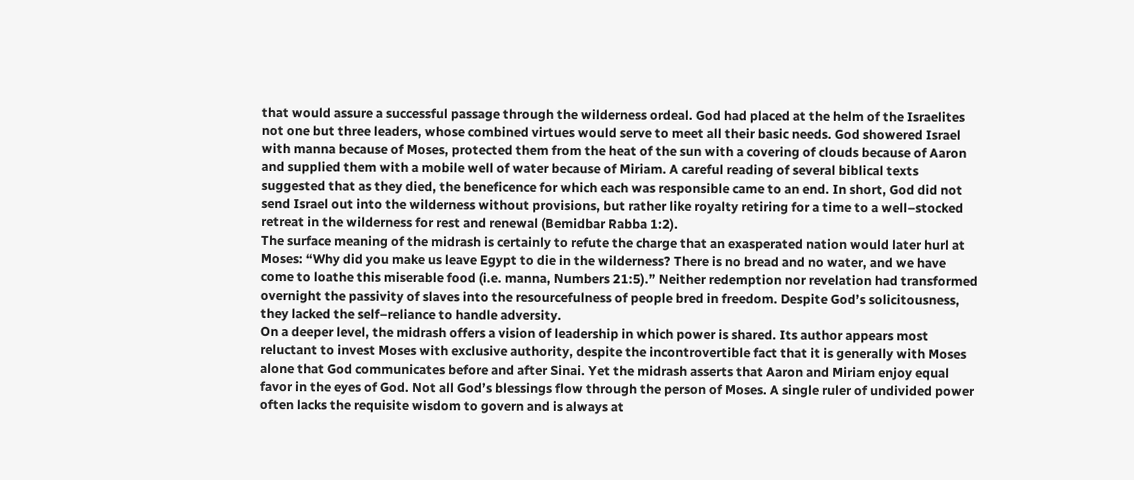that would assure a successful passage through the wilderness ordeal. God had placed at the helm of the Israelites not one but three leaders, whose combined virtues would serve to meet all their basic needs. God showered Israel with manna because of Moses, protected them from the heat of the sun with a covering of clouds because of Aaron and supplied them with a mobile well of water because of Miriam. A careful reading of several biblical texts suggested that as they died, the beneficence for which each was responsible came to an end. In short, God did not send Israel out into the wilderness without provisions, but rather like royalty retiring for a time to a well–stocked retreat in the wilderness for rest and renewal (Bemidbar Rabba 1:2).
The surface meaning of the midrash is certainly to refute the charge that an exasperated nation would later hurl at Moses: “Why did you make us leave Egypt to die in the wilderness? There is no bread and no water, and we have come to loathe this miserable food (i.e. manna, Numbers 21:5).” Neither redemption nor revelation had transformed overnight the passivity of slaves into the resourcefulness of people bred in freedom. Despite God’s solicitousness, they lacked the self–reliance to handle adversity.
On a deeper level, the midrash offers a vision of leadership in which power is shared. Its author appears most reluctant to invest Moses with exclusive authority, despite the incontrovertible fact that it is generally with Moses alone that God communicates before and after Sinai. Yet the midrash asserts that Aaron and Miriam enjoy equal favor in the eyes of God. Not all God’s blessings flow through the person of Moses. A single ruler of undivided power often lacks the requisite wisdom to govern and is always at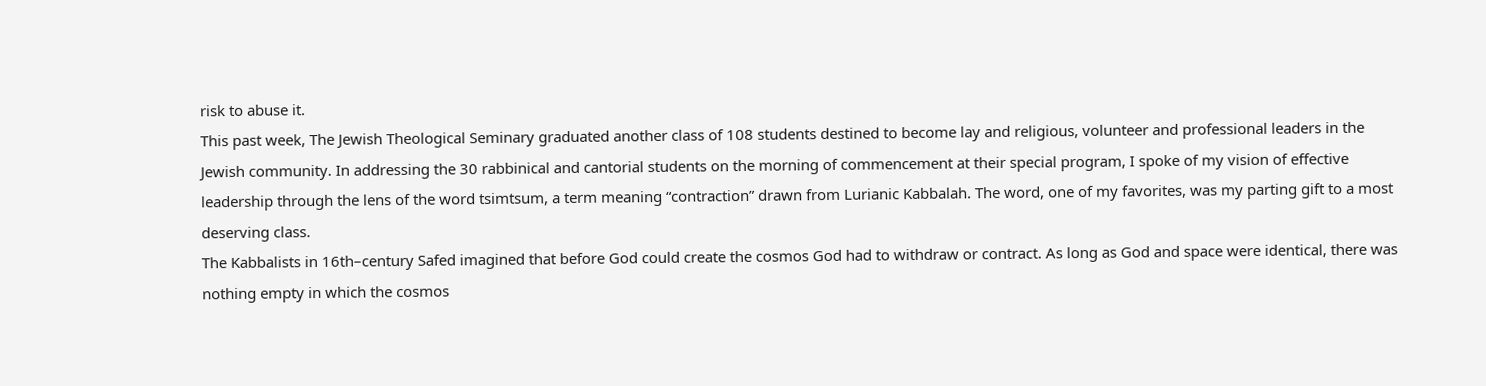risk to abuse it.
This past week, The Jewish Theological Seminary graduated another class of 108 students destined to become lay and religious, volunteer and professional leaders in the Jewish community. In addressing the 30 rabbinical and cantorial students on the morning of commencement at their special program, I spoke of my vision of effective leadership through the lens of the word tsimtsum, a term meaning “contraction” drawn from Lurianic Kabbalah. The word, one of my favorites, was my parting gift to a most deserving class.
The Kabbalists in 16th–century Safed imagined that before God could create the cosmos God had to withdraw or contract. As long as God and space were identical, there was nothing empty in which the cosmos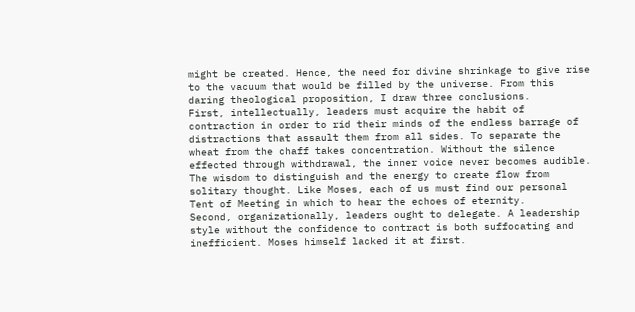might be created. Hence, the need for divine shrinkage to give rise to the vacuum that would be filled by the universe. From this daring theological proposition, I draw three conclusions.
First, intellectually, leaders must acquire the habit of contraction in order to rid their minds of the endless barrage of distractions that assault them from all sides. To separate the wheat from the chaff takes concentration. Without the silence effected through withdrawal, the inner voice never becomes audible. The wisdom to distinguish and the energy to create flow from solitary thought. Like Moses, each of us must find our personal Tent of Meeting in which to hear the echoes of eternity.
Second, organizationally, leaders ought to delegate. A leadership style without the confidence to contract is both suffocating and inefficient. Moses himself lacked it at first.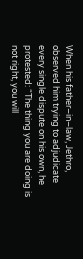When his father–in–law, Jethro, observed him trying to adjudicate every single dispute on his own, he protested: “The thing you are doing is not right, you will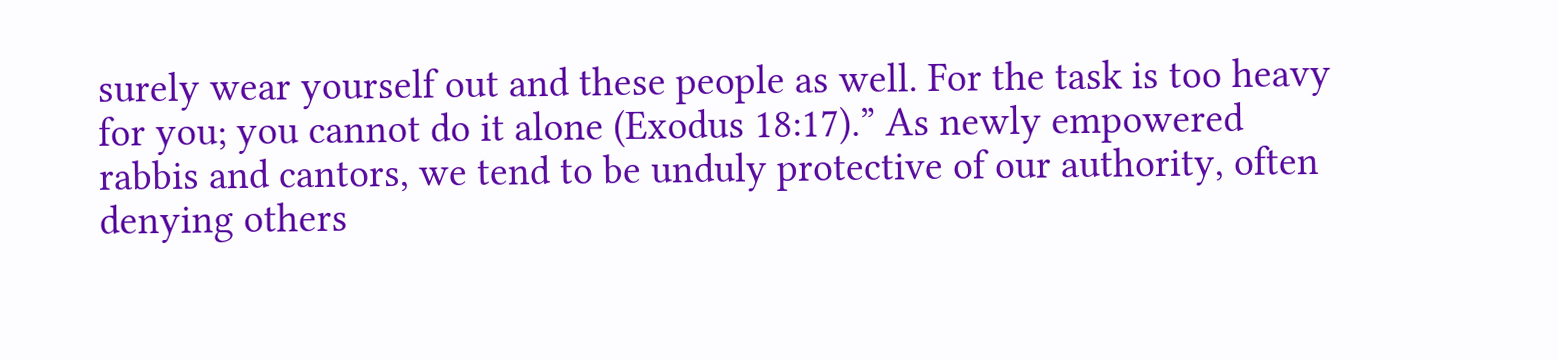surely wear yourself out and these people as well. For the task is too heavy for you; you cannot do it alone (Exodus 18:17).” As newly empowered rabbis and cantors, we tend to be unduly protective of our authority, often denying others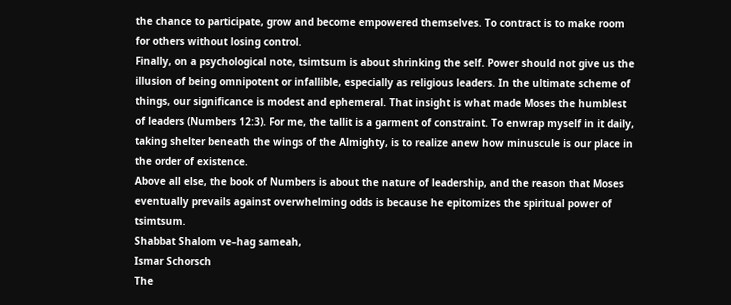the chance to participate, grow and become empowered themselves. To contract is to make room for others without losing control.
Finally, on a psychological note, tsimtsum is about shrinking the self. Power should not give us the illusion of being omnipotent or infallible, especially as religious leaders. In the ultimate scheme of things, our significance is modest and ephemeral. That insight is what made Moses the humblest of leaders (Numbers 12:3). For me, the tallit is a garment of constraint. To enwrap myself in it daily, taking shelter beneath the wings of the Almighty, is to realize anew how minuscule is our place in the order of existence.
Above all else, the book of Numbers is about the nature of leadership, and the reason that Moses eventually prevails against overwhelming odds is because he epitomizes the spiritual power of tsimtsum.
Shabbat Shalom ve–hag sameah,
Ismar Schorsch
The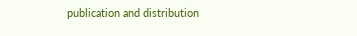publication and distribution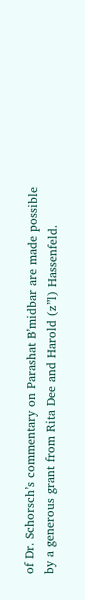of Dr. Schorsch’s commentary on Parashat B’midbar are made possible by a generous grant from Rita Dee and Harold (z”l) Hassenfeld.